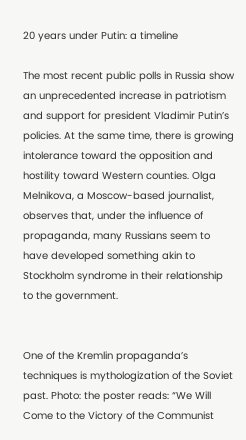20 years under Putin: a timeline

The most recent public polls in Russia show an unprecedented increase in patriotism and support for president Vladimir Putin’s policies. At the same time, there is growing intolerance toward the opposition and hostility toward Western counties. Olga Melnikova, a Moscow-based journalist, observes that, under the influence of propaganda, many Russians seem to have developed something akin to Stockholm syndrome in their relationship to the government.


One of the Kremlin propaganda’s techniques is mythologization of the Soviet past. Photo: the poster reads: “We Will Come to the Victory of the Communist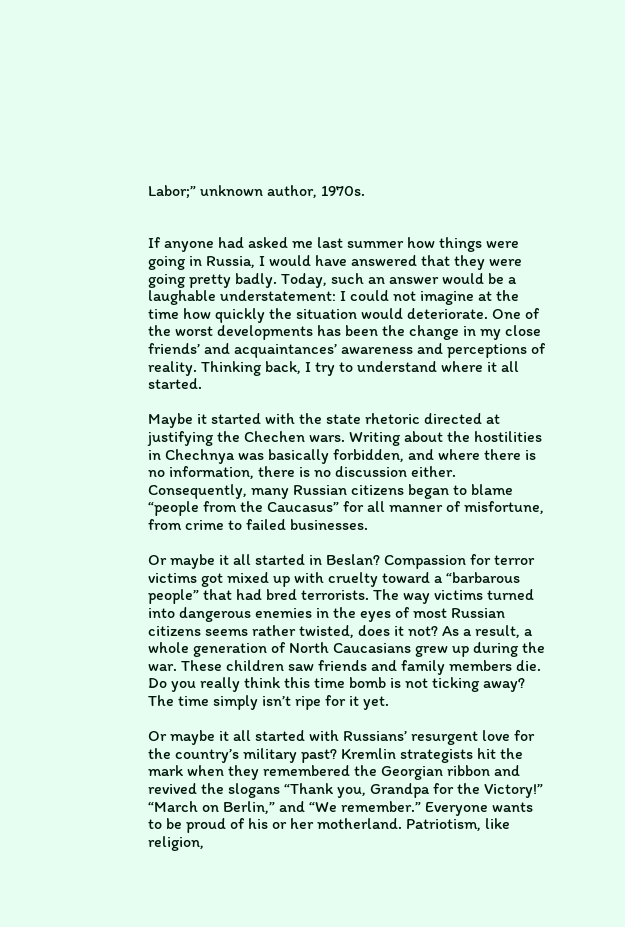Labor;” unknown author, 1970s.


If anyone had asked me last summer how things were going in Russia, I would have answered that they were going pretty badly. Today, such an answer would be a laughable understatement: I could not imagine at the time how quickly the situation would deteriorate. One of the worst developments has been the change in my close friends’ and acquaintances’ awareness and perceptions of reality. Thinking back, I try to understand where it all started.

Maybe it started with the state rhetoric directed at justifying the Chechen wars. Writing about the hostilities in Chechnya was basically forbidden, and where there is no information, there is no discussion either. Consequently, many Russian citizens began to blame “people from the Caucasus” for all manner of misfortune, from crime to failed businesses.

Or maybe it all started in Beslan? Compassion for terror victims got mixed up with cruelty toward a “barbarous people” that had bred terrorists. The way victims turned into dangerous enemies in the eyes of most Russian citizens seems rather twisted, does it not? As a result, a whole generation of North Caucasians grew up during the war. These children saw friends and family members die. Do you really think this time bomb is not ticking away? The time simply isn’t ripe for it yet.

Or maybe it all started with Russians’ resurgent love for the country’s military past? Kremlin strategists hit the mark when they remembered the Georgian ribbon and revived the slogans “Thank you, Grandpa for the Victory!” “March on Berlin,” and “We remember.” Everyone wants to be proud of his or her motherland. Patriotism, like religion,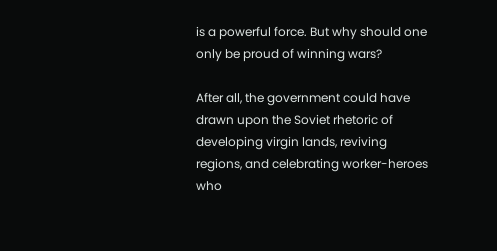is a powerful force. But why should one only be proud of winning wars?

After all, the government could have drawn upon the Soviet rhetoric of developing virgin lands, reviving regions, and celebrating worker-heroes who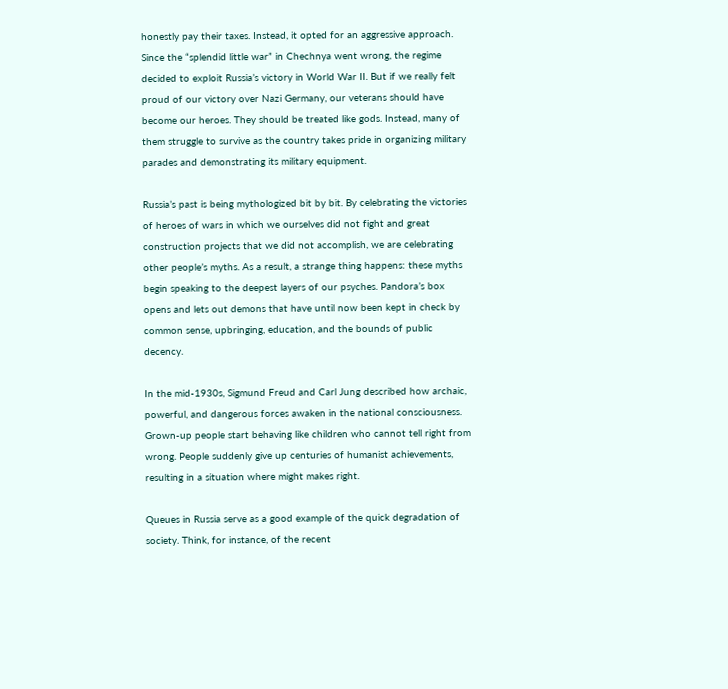honestly pay their taxes. Instead, it opted for an aggressive approach. Since the “splendid little war” in Chechnya went wrong, the regime decided to exploit Russia’s victory in World War II. But if we really felt proud of our victory over Nazi Germany, our veterans should have become our heroes. They should be treated like gods. Instead, many of them struggle to survive as the country takes pride in organizing military parades and demonstrating its military equipment.

Russia’s past is being mythologized bit by bit. By celebrating the victories of heroes of wars in which we ourselves did not fight and great construction projects that we did not accomplish, we are celebrating other people’s myths. As a result, a strange thing happens: these myths begin speaking to the deepest layers of our psyches. Pandora’s box opens and lets out demons that have until now been kept in check by common sense, upbringing, education, and the bounds of public decency.

In the mid-1930s, Sigmund Freud and Carl Jung described how archaic, powerful, and dangerous forces awaken in the national consciousness. Grown-up people start behaving like children who cannot tell right from wrong. People suddenly give up centuries of humanist achievements, resulting in a situation where might makes right.

Queues in Russia serve as a good example of the quick degradation of society. Think, for instance, of the recent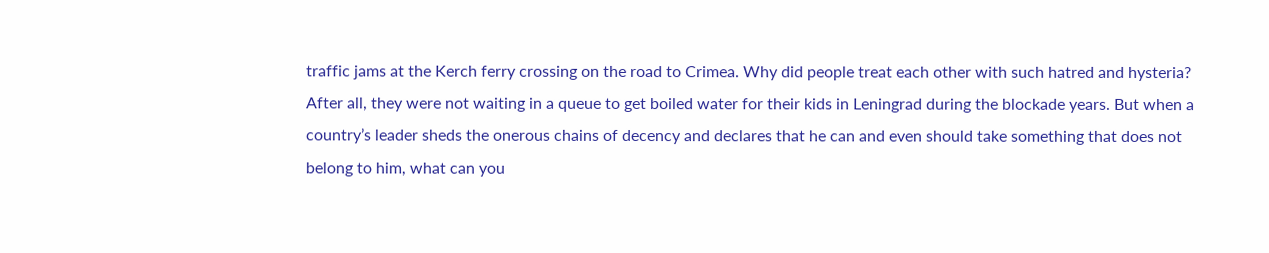traffic jams at the Kerch ferry crossing on the road to Crimea. Why did people treat each other with such hatred and hysteria? After all, they were not waiting in a queue to get boiled water for their kids in Leningrad during the blockade years. But when a country’s leader sheds the onerous chains of decency and declares that he can and even should take something that does not belong to him, what can you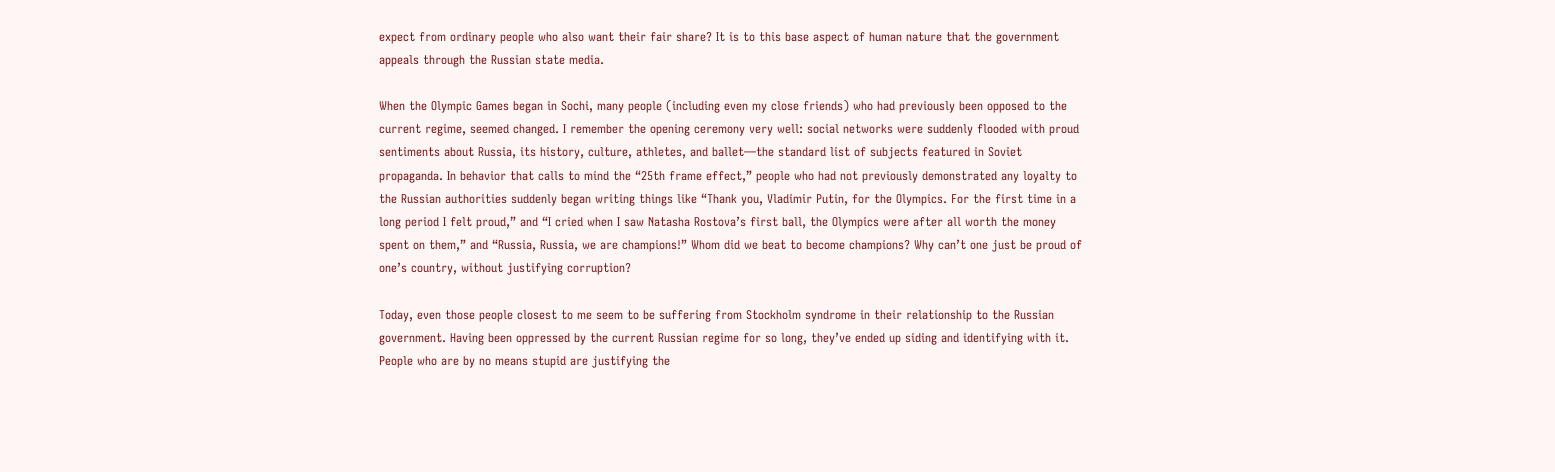expect from ordinary people who also want their fair share? It is to this base aspect of human nature that the government appeals through the Russian state media.

When the Olympic Games began in Sochi, many people (including even my close friends) who had previously been opposed to the current regime, seemed changed. I remember the opening ceremony very well: social networks were suddenly flooded with proud sentiments about Russia, its history, culture, athletes, and ballet—the standard list of subjects featured in Soviet propaganda. In behavior that calls to mind the “25th frame effect,” people who had not previously demonstrated any loyalty to the Russian authorities suddenly began writing things like “Thank you, Vladimir Putin, for the Olympics. For the first time in a long period I felt proud,” and “I cried when I saw Natasha Rostova’s first ball, the Olympics were after all worth the money spent on them,” and “Russia, Russia, we are champions!” Whom did we beat to become champions? Why can’t one just be proud of one’s country, without justifying corruption?

Today, even those people closest to me seem to be suffering from Stockholm syndrome in their relationship to the Russian government. Having been oppressed by the current Russian regime for so long, they’ve ended up siding and identifying with it. People who are by no means stupid are justifying the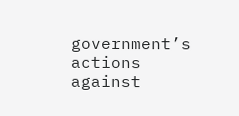government’s actions against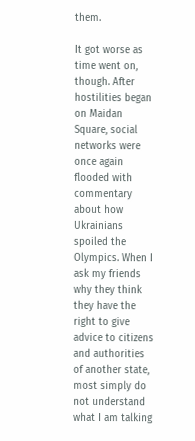them.

It got worse as time went on, though. After hostilities began on Maidan Square, social networks were once again flooded with commentary about how Ukrainians spoiled the Olympics. When I ask my friends why they think they have the right to give advice to citizens and authorities of another state, most simply do not understand what I am talking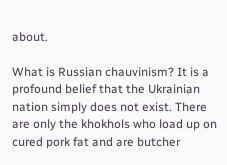about.

What is Russian chauvinism? It is a profound belief that the Ukrainian nation simply does not exist. There are only the khokhols who load up on cured pork fat and are butcher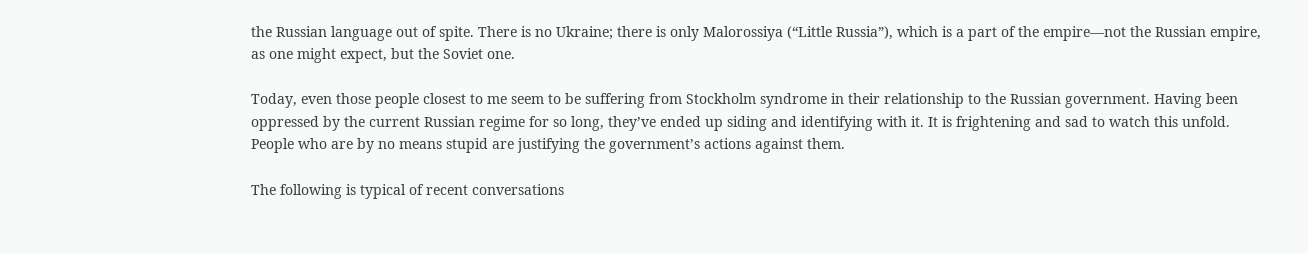the Russian language out of spite. There is no Ukraine; there is only Malorossiya (“Little Russia”), which is a part of the empire—not the Russian empire, as one might expect, but the Soviet one.

Today, even those people closest to me seem to be suffering from Stockholm syndrome in their relationship to the Russian government. Having been oppressed by the current Russian regime for so long, they’ve ended up siding and identifying with it. It is frightening and sad to watch this unfold. People who are by no means stupid are justifying the government’s actions against them.

The following is typical of recent conversations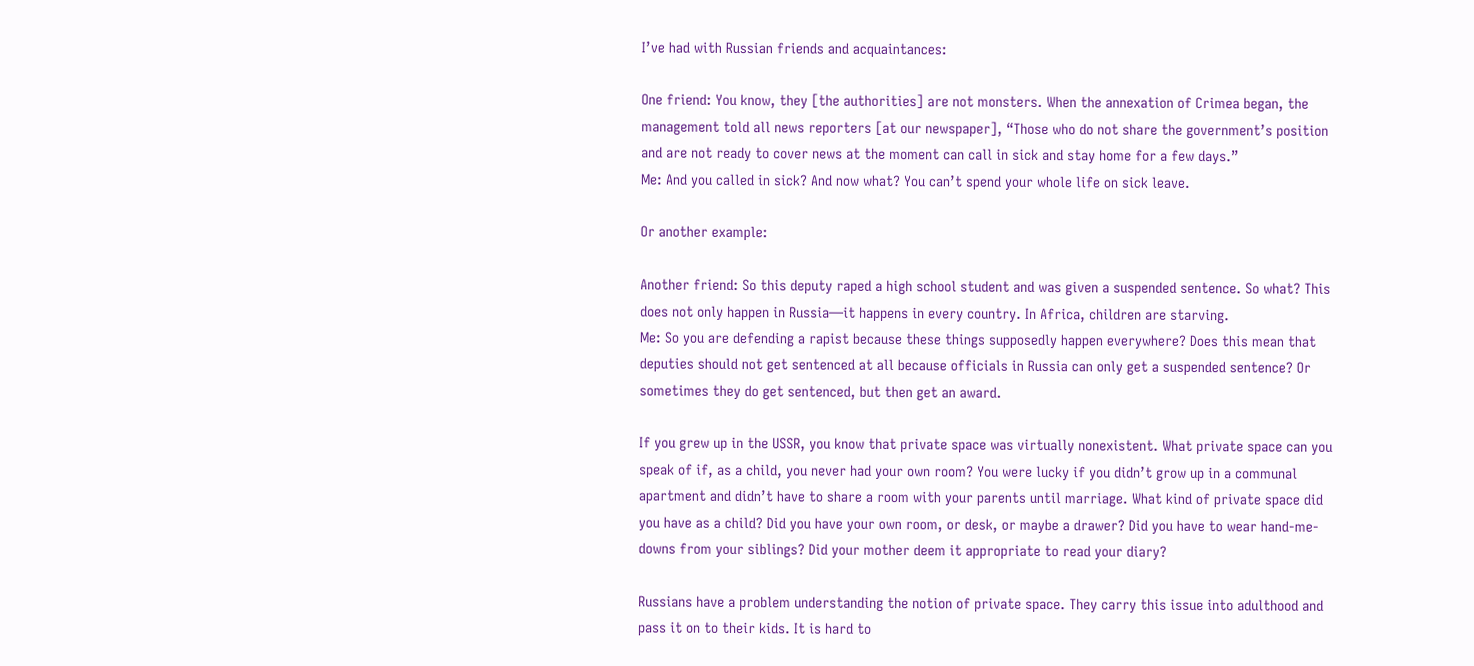I’ve had with Russian friends and acquaintances:

One friend: You know, they [the authorities] are not monsters. When the annexation of Crimea began, the management told all news reporters [at our newspaper], “Those who do not share the government’s position and are not ready to cover news at the moment can call in sick and stay home for a few days.”
Me: And you called in sick? And now what? You can’t spend your whole life on sick leave.

Or another example:

Another friend: So this deputy raped a high school student and was given a suspended sentence. So what? This does not only happen in Russia—it happens in every country. In Africa, children are starving.
Me: So you are defending a rapist because these things supposedly happen everywhere? Does this mean that deputies should not get sentenced at all because officials in Russia can only get a suspended sentence? Or sometimes they do get sentenced, but then get an award.

If you grew up in the USSR, you know that private space was virtually nonexistent. What private space can you speak of if, as a child, you never had your own room? You were lucky if you didn’t grow up in a communal apartment and didn’t have to share a room with your parents until marriage. What kind of private space did you have as a child? Did you have your own room, or desk, or maybe a drawer? Did you have to wear hand-me-downs from your siblings? Did your mother deem it appropriate to read your diary?

Russians have a problem understanding the notion of private space. They carry this issue into adulthood and pass it on to their kids. It is hard to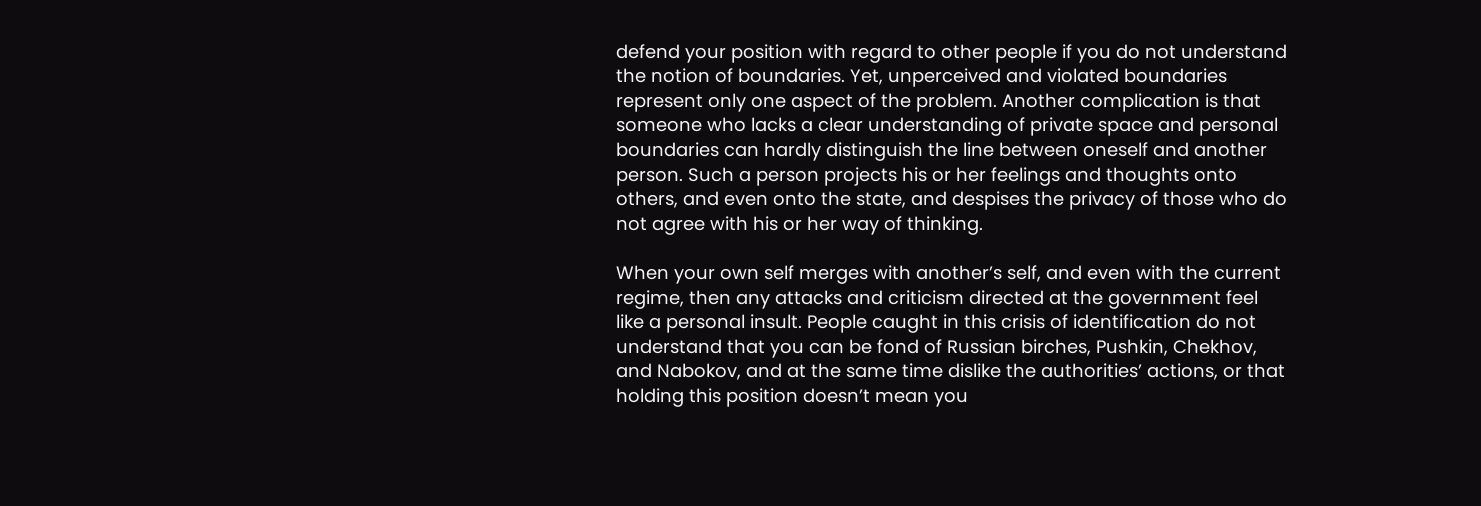defend your position with regard to other people if you do not understand the notion of boundaries. Yet, unperceived and violated boundaries represent only one aspect of the problem. Another complication is that someone who lacks a clear understanding of private space and personal boundaries can hardly distinguish the line between oneself and another person. Such a person projects his or her feelings and thoughts onto others, and even onto the state, and despises the privacy of those who do not agree with his or her way of thinking.

When your own self merges with another’s self, and even with the current regime, then any attacks and criticism directed at the government feel like a personal insult. People caught in this crisis of identification do not understand that you can be fond of Russian birches, Pushkin, Chekhov, and Nabokov, and at the same time dislike the authorities’ actions, or that holding this position doesn’t mean you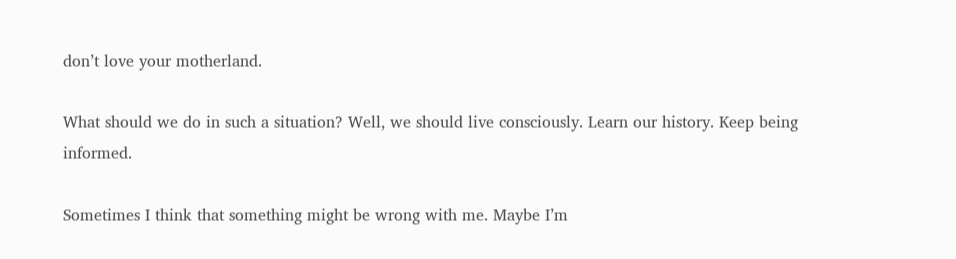don’t love your motherland.

What should we do in such a situation? Well, we should live consciously. Learn our history. Keep being informed.

Sometimes I think that something might be wrong with me. Maybe I’m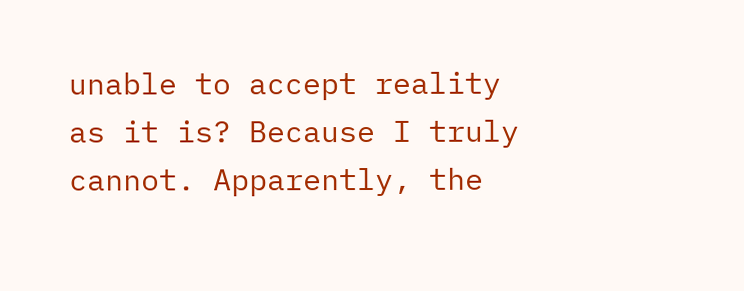unable to accept reality as it is? Because I truly cannot. Apparently, the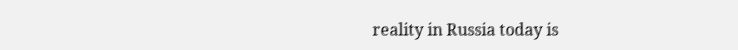reality in Russia today is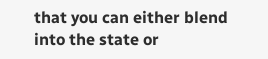that you can either blend into the state or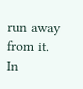run away from it. In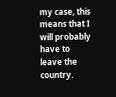my case, this means that I will probably have to leave the country.